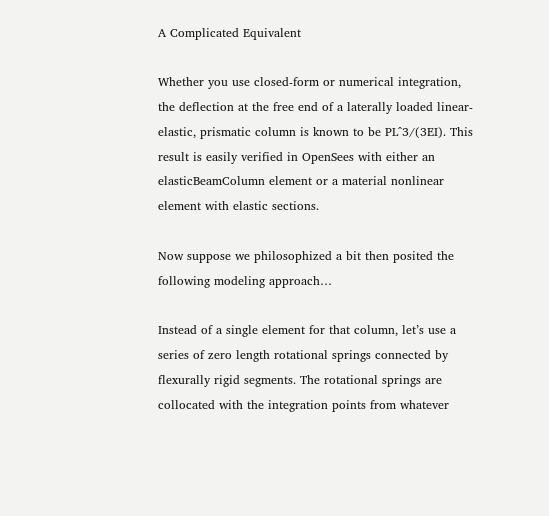A Complicated Equivalent

Whether you use closed-form or numerical integration, the deflection at the free end of a laterally loaded linear-elastic, prismatic column is known to be PL^3/(3EI). This result is easily verified in OpenSees with either an elasticBeamColumn element or a material nonlinear element with elastic sections.

Now suppose we philosophized a bit then posited the following modeling approach…

Instead of a single element for that column, let’s use a series of zero length rotational springs connected by flexurally rigid segments. The rotational springs are collocated with the integration points from whatever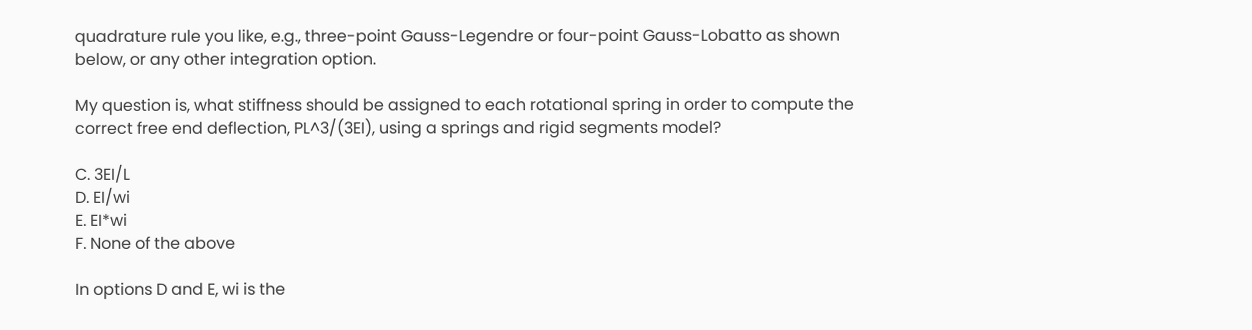quadrature rule you like, e.g., three-point Gauss-Legendre or four-point Gauss-Lobatto as shown below, or any other integration option.

My question is, what stiffness should be assigned to each rotational spring in order to compute the correct free end deflection, PL^3/(3EI), using a springs and rigid segments model?

C. 3EI/L
D. EI/wi
E. EI*wi
F. None of the above

In options D and E, wi is the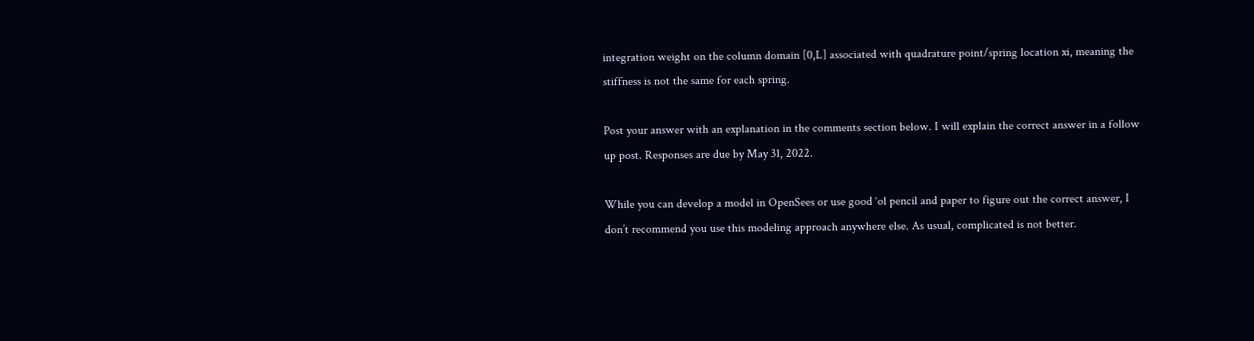integration weight on the column domain [0,L] associated with quadrature point/spring location xi, meaning the stiffness is not the same for each spring.

Post your answer with an explanation in the comments section below. I will explain the correct answer in a follow up post. Responses are due by May 31, 2022.

While you can develop a model in OpenSees or use good ‘ol pencil and paper to figure out the correct answer, I don’t recommend you use this modeling approach anywhere else. As usual, complicated is not better.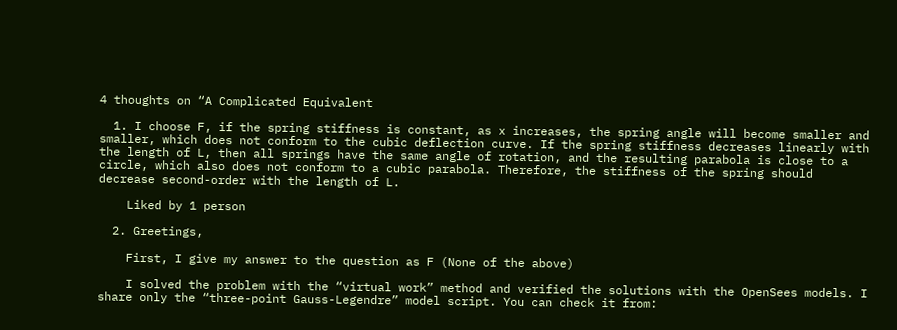4 thoughts on “A Complicated Equivalent

  1. I choose F, if the spring stiffness is constant, as x increases, the spring angle will become smaller and smaller, which does not conform to the cubic deflection curve. If the spring stiffness decreases linearly with the length of L, then all springs have the same angle of rotation, and the resulting parabola is close to a circle, which also does not conform to a cubic parabola. Therefore, the stiffness of the spring should decrease second-order with the length of L.

    Liked by 1 person

  2. Greetings,

    First, I give my answer to the question as F (None of the above)

    I solved the problem with the “virtual work” method and verified the solutions with the OpenSees models. I share only the “three-point Gauss-Legendre” model script. You can check it from: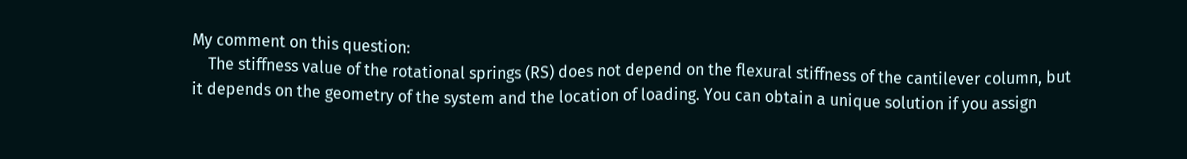My comment on this question:
    The stiffness value of the rotational springs (RS) does not depend on the flexural stiffness of the cantilever column, but it depends on the geometry of the system and the location of loading. You can obtain a unique solution if you assign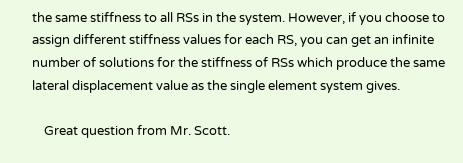the same stiffness to all RSs in the system. However, if you choose to assign different stiffness values for each RS, you can get an infinite number of solutions for the stiffness of RSs which produce the same lateral displacement value as the single element system gives.

    Great question from Mr. Scott.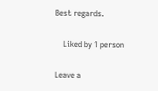Best regards.

    Liked by 1 person

Leave a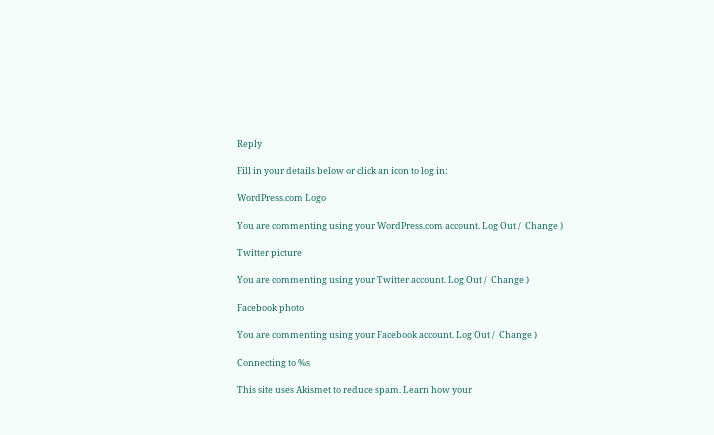Reply

Fill in your details below or click an icon to log in:

WordPress.com Logo

You are commenting using your WordPress.com account. Log Out /  Change )

Twitter picture

You are commenting using your Twitter account. Log Out /  Change )

Facebook photo

You are commenting using your Facebook account. Log Out /  Change )

Connecting to %s

This site uses Akismet to reduce spam. Learn how your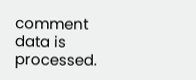comment data is processed.